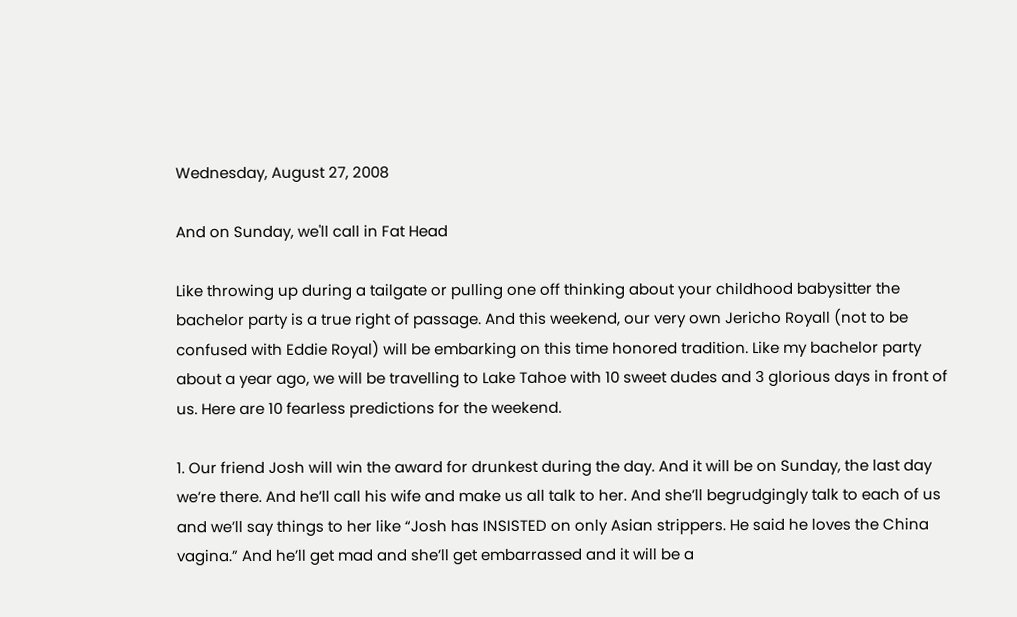Wednesday, August 27, 2008

And on Sunday, we'll call in Fat Head

Like throwing up during a tailgate or pulling one off thinking about your childhood babysitter the bachelor party is a true right of passage. And this weekend, our very own Jericho Royall (not to be confused with Eddie Royal) will be embarking on this time honored tradition. Like my bachelor party about a year ago, we will be travelling to Lake Tahoe with 10 sweet dudes and 3 glorious days in front of us. Here are 10 fearless predictions for the weekend.

1. Our friend Josh will win the award for drunkest during the day. And it will be on Sunday, the last day we’re there. And he’ll call his wife and make us all talk to her. And she’ll begrudgingly talk to each of us and we’ll say things to her like “Josh has INSISTED on only Asian strippers. He said he loves the China vagina.” And he’ll get mad and she’ll get embarrassed and it will be a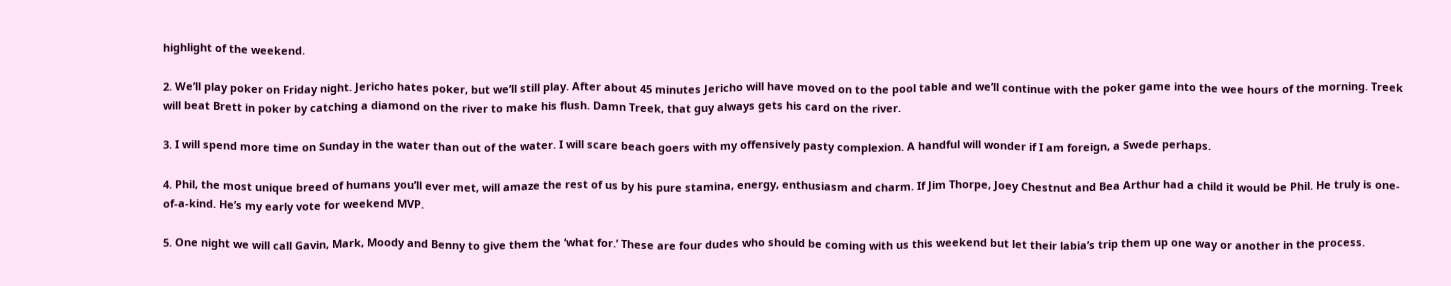highlight of the weekend.

2. We’ll play poker on Friday night. Jericho hates poker, but we’ll still play. After about 45 minutes Jericho will have moved on to the pool table and we’ll continue with the poker game into the wee hours of the morning. Treek will beat Brett in poker by catching a diamond on the river to make his flush. Damn Treek, that guy always gets his card on the river.

3. I will spend more time on Sunday in the water than out of the water. I will scare beach goers with my offensively pasty complexion. A handful will wonder if I am foreign, a Swede perhaps.

4. Phil, the most unique breed of humans you’ll ever met, will amaze the rest of us by his pure stamina, energy, enthusiasm and charm. If Jim Thorpe, Joey Chestnut and Bea Arthur had a child it would be Phil. He truly is one-of-a-kind. He’s my early vote for weekend MVP.

5. One night we will call Gavin, Mark, Moody and Benny to give them the ‘what for.’ These are four dudes who should be coming with us this weekend but let their labia’s trip them up one way or another in the process.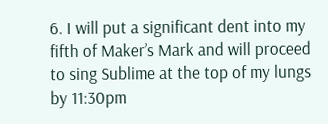6. I will put a significant dent into my fifth of Maker’s Mark and will proceed to sing Sublime at the top of my lungs by 11:30pm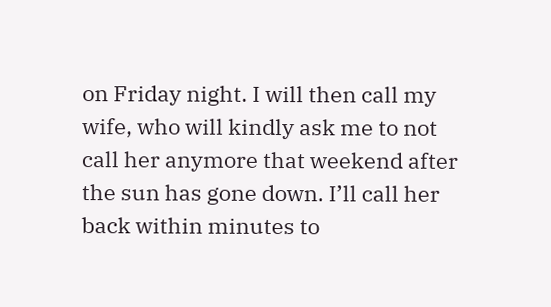on Friday night. I will then call my wife, who will kindly ask me to not call her anymore that weekend after the sun has gone down. I’ll call her back within minutes to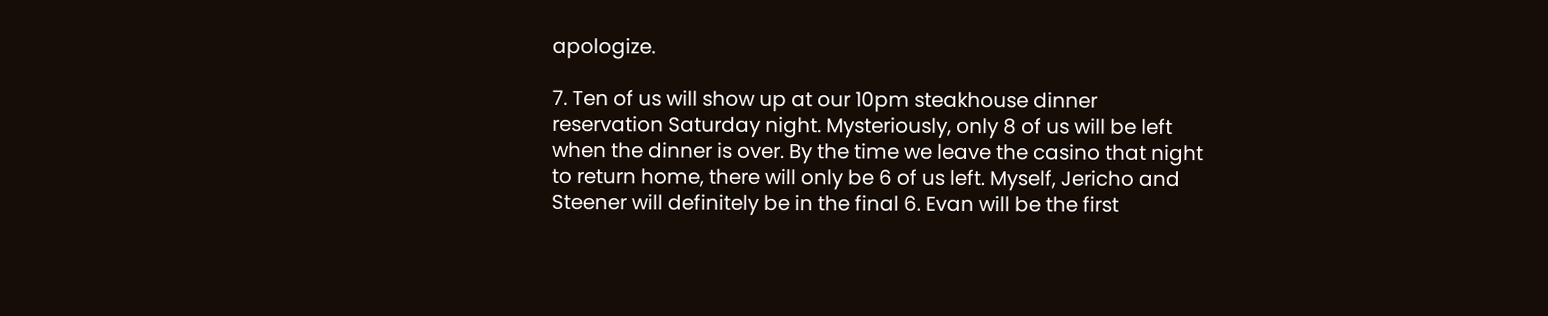apologize.

7. Ten of us will show up at our 10pm steakhouse dinner reservation Saturday night. Mysteriously, only 8 of us will be left when the dinner is over. By the time we leave the casino that night to return home, there will only be 6 of us left. Myself, Jericho and Steener will definitely be in the final 6. Evan will be the first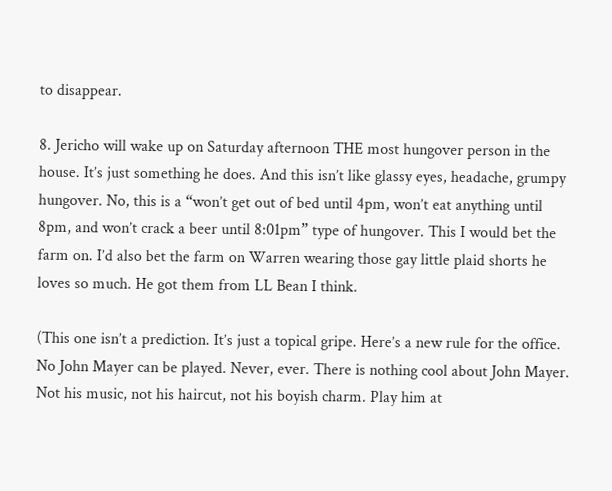to disappear.

8. Jericho will wake up on Saturday afternoon THE most hungover person in the house. It’s just something he does. And this isn’t like glassy eyes, headache, grumpy hungover. No, this is a “won’t get out of bed until 4pm, won’t eat anything until 8pm, and won’t crack a beer until 8:01pm” type of hungover. This I would bet the farm on. I’d also bet the farm on Warren wearing those gay little plaid shorts he loves so much. He got them from LL Bean I think.

(This one isn’t a prediction. It’s just a topical gripe. Here’s a new rule for the office. No John Mayer can be played. Never, ever. There is nothing cool about John Mayer. Not his music, not his haircut, not his boyish charm. Play him at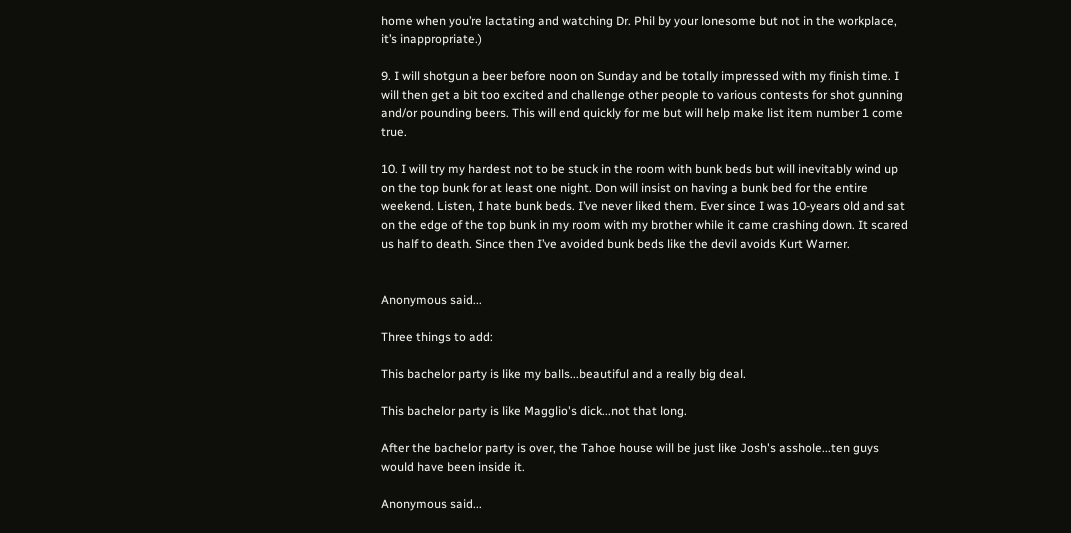home when you’re lactating and watching Dr. Phil by your lonesome but not in the workplace, it’s inappropriate.)

9. I will shotgun a beer before noon on Sunday and be totally impressed with my finish time. I will then get a bit too excited and challenge other people to various contests for shot gunning and/or pounding beers. This will end quickly for me but will help make list item number 1 come true.

10. I will try my hardest not to be stuck in the room with bunk beds but will inevitably wind up on the top bunk for at least one night. Don will insist on having a bunk bed for the entire weekend. Listen, I hate bunk beds. I’ve never liked them. Ever since I was 10-years old and sat on the edge of the top bunk in my room with my brother while it came crashing down. It scared us half to death. Since then I’ve avoided bunk beds like the devil avoids Kurt Warner.


Anonymous said...

Three things to add:

This bachelor party is like my balls...beautiful and a really big deal.

This bachelor party is like Magglio's dick...not that long.

After the bachelor party is over, the Tahoe house will be just like Josh's asshole...ten guys would have been inside it.

Anonymous said...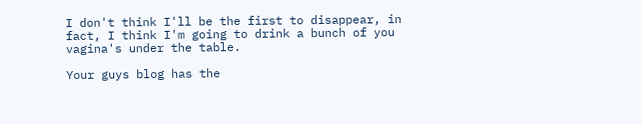I don't think I'll be the first to disappear, in fact, I think I'm going to drink a bunch of you vagina's under the table.

Your guys blog has the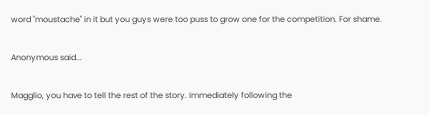word "moustache" in it but you guys were too puss to grow one for the competition. For shame.

Anonymous said...

Magglio, you have to tell the rest of the story. Immediately following the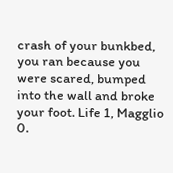crash of your bunkbed, you ran because you were scared, bumped into the wall and broke your foot. Life 1, Magglio 0.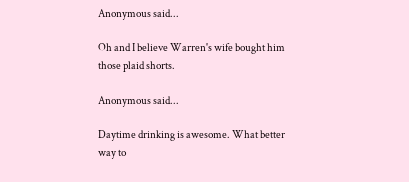Anonymous said...

Oh and I believe Warren's wife bought him those plaid shorts.

Anonymous said...

Daytime drinking is awesome. What better way to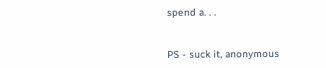spend a. . .


PS - suck it, anonymous